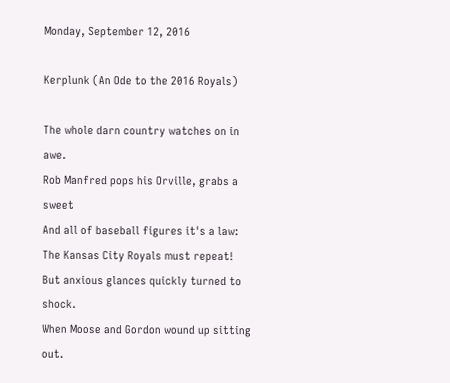Monday, September 12, 2016

Kerplunk (An Ode to the 2016 Royals)

The whole darn country watches on in awe.
Rob Manfred pops his Orville, grabs a sweet
And all of baseball figures it's a law:
The Kansas City Royals must repeat!
But anxious glances quickly turned to shock.
When Moose and Gordon wound up sitting out.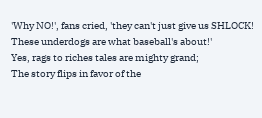'Why NO!', fans cried, 'they can't just give us SHLOCK!
These underdogs are what baseball's about!'
Yes, rags to riches tales are mighty grand;
The story flips in favor of the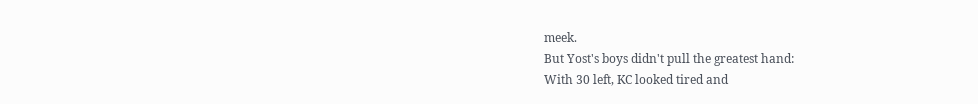meek.
But Yost's boys didn't pull the greatest hand:
With 30 left, KC looked tired and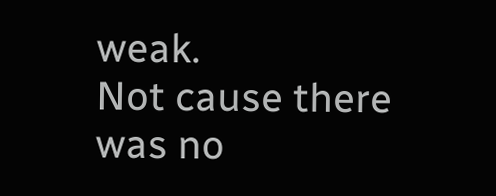weak.
Not cause there was no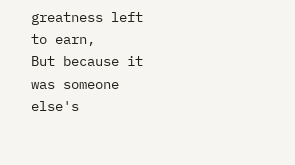greatness left to earn,
But because it was someone else's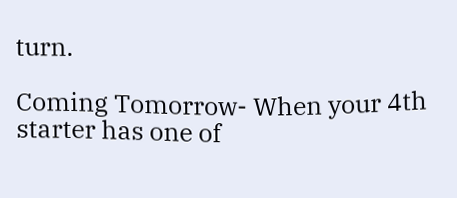turn.

Coming Tomorrow- When your 4th starter has one of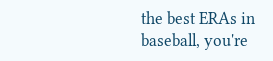the best ERAs in baseball, you're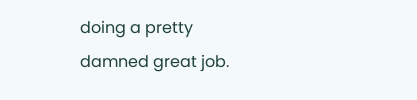doing a pretty damned great job.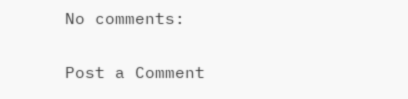No comments:

Post a Comment